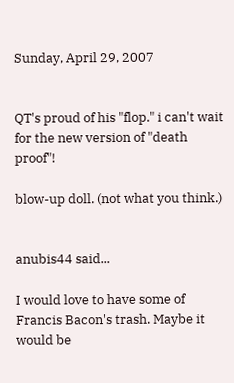Sunday, April 29, 2007


QT's proud of his "flop." i can't wait for the new version of "death proof"!

blow-up doll. (not what you think.)


anubis44 said...

I would love to have some of Francis Bacon's trash. Maybe it would be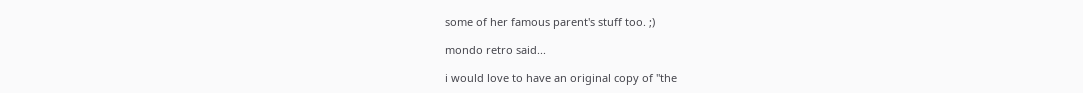some of her famous parent's stuff too. ;)

mondo retro said...

i would love to have an original copy of "the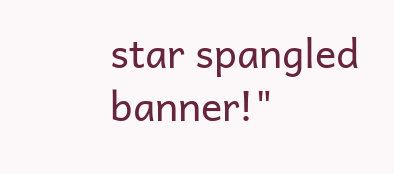star spangled banner!"